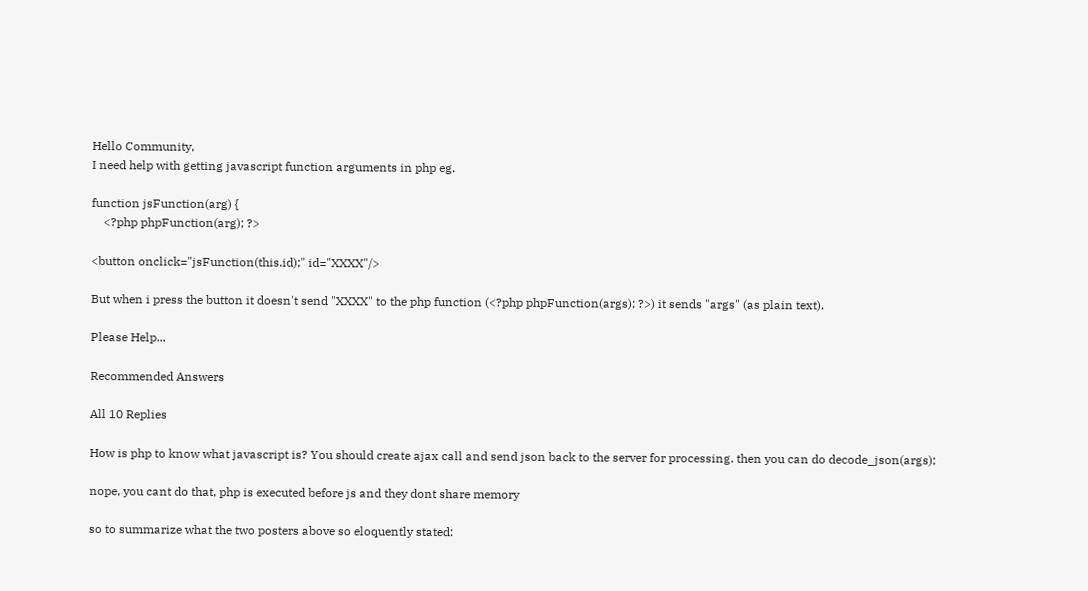Hello Community,
I need help with getting javascript function arguments in php eg.

function jsFunction(arg) {
    <?php phpFunction(arg); ?>

<button onclick="jsFunction(this.id);" id="XXXX"/>

But when i press the button it doesn't send "XXXX" to the php function (<?php phpFunction(args); ?>) it sends "args" (as plain text).

Please Help...

Recommended Answers

All 10 Replies

How is php to know what javascript is? You should create ajax call and send json back to the server for processing. then you can do decode_json(args);

nope, you cant do that, php is executed before js and they dont share memory

so to summarize what the two posters above so eloquently stated: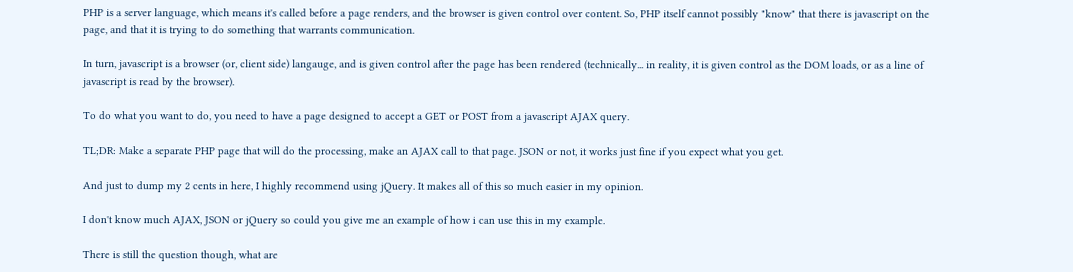PHP is a server language, which means it's called before a page renders, and the browser is given control over content. So, PHP itself cannot possibly "know" that there is javascript on the page, and that it is trying to do something that warrants communication.

In turn, javascript is a browser (or, client side) langauge, and is given control after the page has been rendered (technically... in reality, it is given control as the DOM loads, or as a line of javascript is read by the browser).

To do what you want to do, you need to have a page designed to accept a GET or POST from a javascript AJAX query.

TL;DR: Make a separate PHP page that will do the processing, make an AJAX call to that page. JSON or not, it works just fine if you expect what you get.

And just to dump my 2 cents in here, I highly recommend using jQuery. It makes all of this so much easier in my opinion.

I don't know much AJAX, JSON or jQuery so could you give me an example of how i can use this in my example.

There is still the question though, what are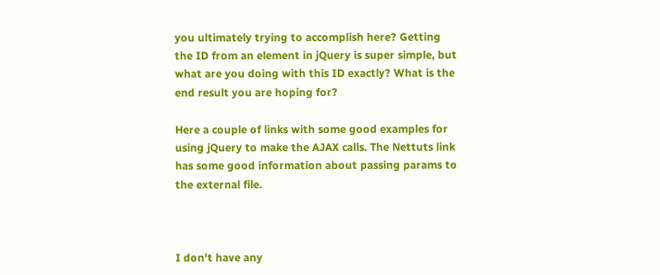you ultimately trying to accomplish here? Getting the ID from an element in jQuery is super simple, but what are you doing with this ID exactly? What is the end result you are hoping for?

Here a couple of links with some good examples for using jQuery to make the AJAX calls. The Nettuts link has some good information about passing params to the external file.



I don't have any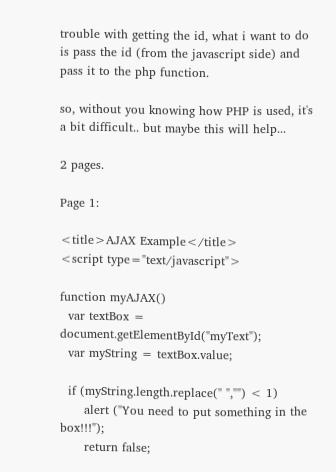trouble with getting the id, what i want to do is pass the id (from the javascript side) and pass it to the php function.

so, without you knowing how PHP is used, it's a bit difficult.. but maybe this will help...

2 pages.

Page 1:

<title>AJAX Example</title>
<script type="text/javascript">

function myAJAX()
  var textBox = document.getElementById("myText");
  var myString = textBox.value;

  if (myString.length.replace(" ","") < 1)
      alert ("You need to put something in the box!!!");
      return false;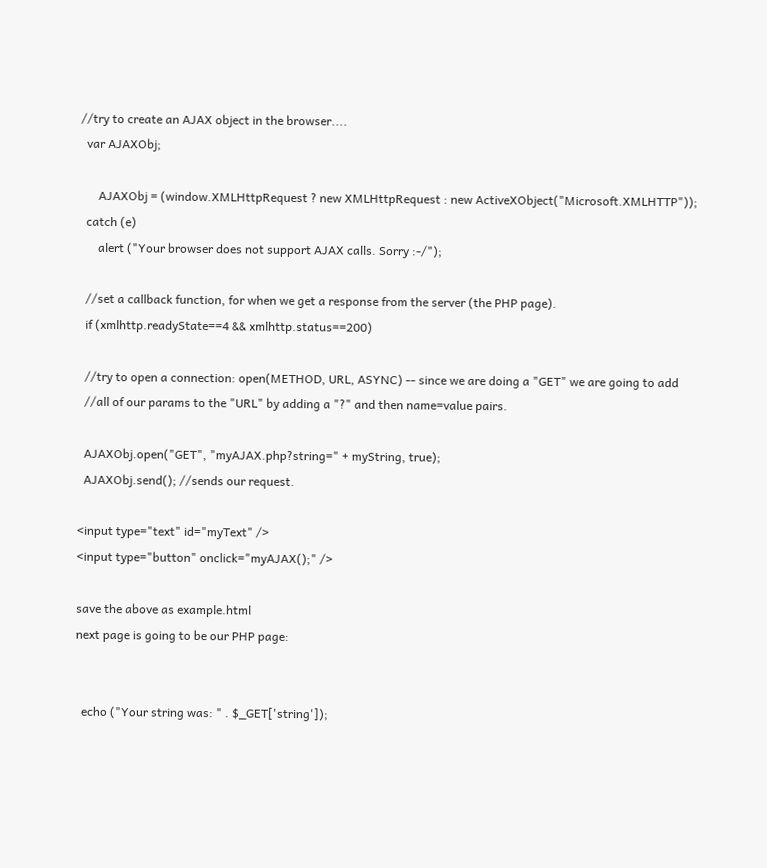//try to create an AJAX object in the browser....
  var AJAXObj;

      AJAXObj = (window.XMLHttpRequest ? new XMLHttpRequest : new ActiveXObject("Microsoft.XMLHTTP"));
  catch (e)
      alert ("Your browser does not support AJAX calls. Sorry :-/");

  //set a callback function, for when we get a response from the server (the PHP page).
  if (xmlhttp.readyState==4 && xmlhttp.status==200)

  //try to open a connection: open(METHOD, URL, ASYNC) -- since we are doing a "GET" we are going to add
  //all of our params to the "URL" by adding a "?" and then name=value pairs.

  AJAXObj.open("GET", "myAJAX.php?string=" + myString, true);
  AJAXObj.send(); //sends our request.

<input type="text" id="myText" />
<input type="button" onclick="myAJAX();" />

save the above as example.html
next page is going to be our PHP page:


  echo ("Your string was: " . $_GET['string']);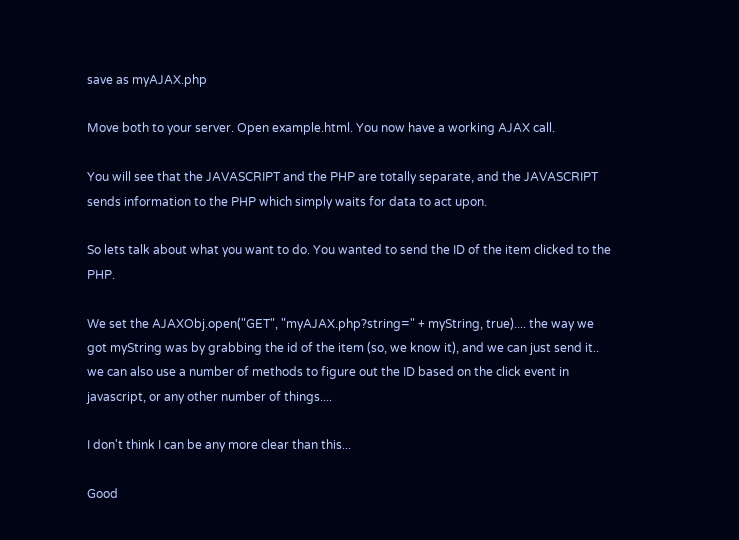save as myAJAX.php

Move both to your server. Open example.html. You now have a working AJAX call.

You will see that the JAVASCRIPT and the PHP are totally separate, and the JAVASCRIPT sends information to the PHP which simply waits for data to act upon.

So lets talk about what you want to do. You wanted to send the ID of the item clicked to the PHP.

We set the AJAXObj.open("GET", "myAJAX.php?string=" + myString, true).... the way we got myString was by grabbing the id of the item (so, we know it), and we can just send it.. we can also use a number of methods to figure out the ID based on the click event in javascript, or any other number of things....

I don't think I can be any more clear than this...

Good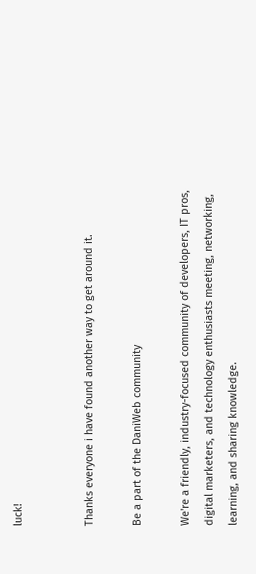luck!


Thanks everyone i have found another way to get around it.

Be a part of the DaniWeb community

We're a friendly, industry-focused community of developers, IT pros, digital marketers, and technology enthusiasts meeting, networking, learning, and sharing knowledge.